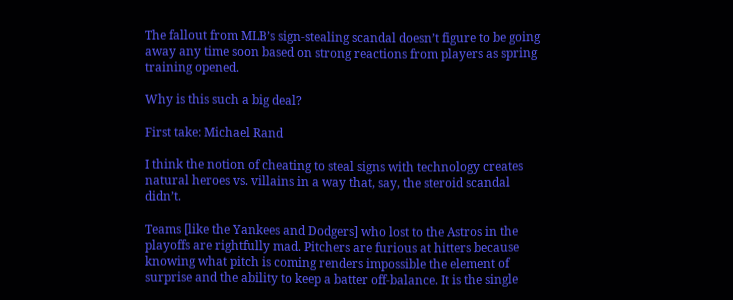The fallout from MLB’s sign-stealing scandal doesn’t figure to be going away any time soon based on strong reactions from players as spring training opened.

Why is this such a big deal?

First take: Michael Rand

I think the notion of cheating to steal signs with technology creates natural heroes vs. villains in a way that, say, the steroid scandal didn’t.

Teams [like the Yankees and Dodgers] who lost to the Astros in the playoffs are rightfully mad. Pitchers are furious at hitters because knowing what pitch is coming renders impossible the element of surprise and the ability to keep a batter off-balance. It is the single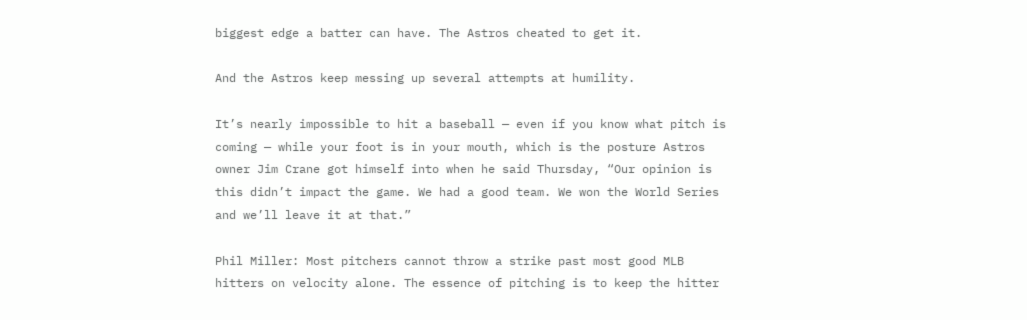biggest edge a batter can have. The Astros cheated to get it.

And the Astros keep messing up several attempts at humility.

It’s nearly impossible to hit a baseball — even if you know what pitch is coming — while your foot is in your mouth, which is the posture Astros owner Jim Crane got himself into when he said Thursday, “Our opinion is this didn’t impact the game. We had a good team. We won the World Series and we’ll leave it at that.”

Phil Miller: Most pitchers cannot throw a strike past most good MLB hitters on velocity alone. The essence of pitching is to keep the hitter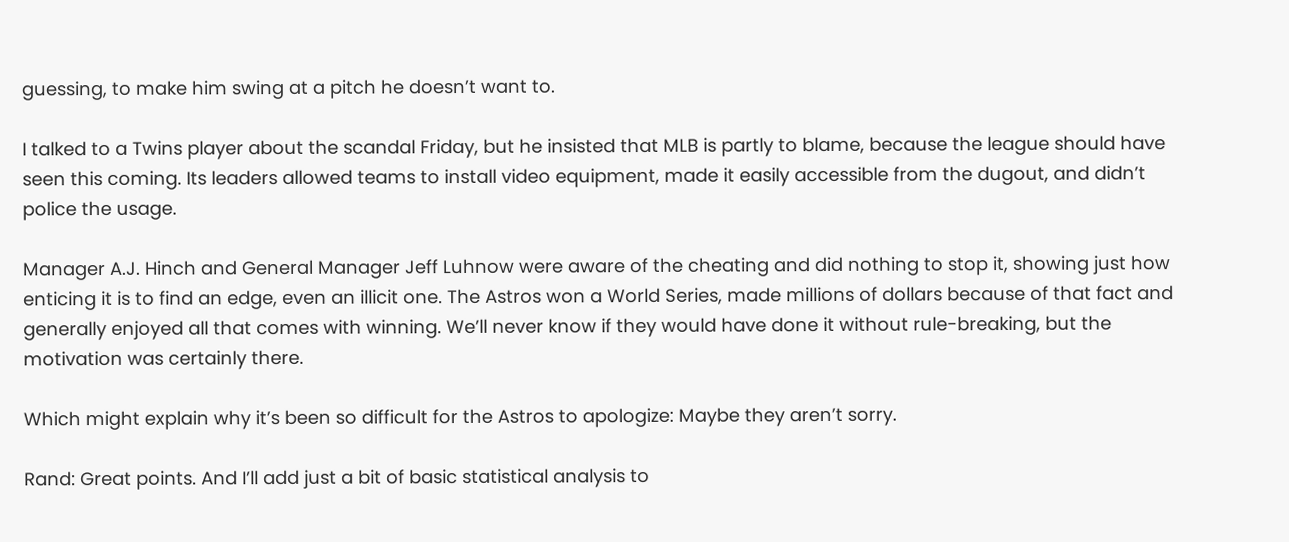guessing, to make him swing at a pitch he doesn’t want to.

I talked to a Twins player about the scandal Friday, but he insisted that MLB is partly to blame, because the league should have seen this coming. Its leaders allowed teams to install video equipment, made it easily accessible from the dugout, and didn’t police the usage.

Manager A.J. Hinch and General Manager Jeff Luhnow were aware of the cheating and did nothing to stop it, showing just how enticing it is to find an edge, even an illicit one. The Astros won a World Series, made millions of dollars because of that fact and generally enjoyed all that comes with winning. We’ll never know if they would have done it without rule-breaking, but the motivation was certainly there.

Which might explain why it’s been so difficult for the Astros to apologize: Maybe they aren’t sorry.

Rand: Great points. And I’ll add just a bit of basic statistical analysis to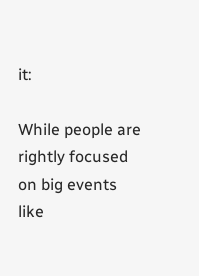it:

While people are rightly focused on big events like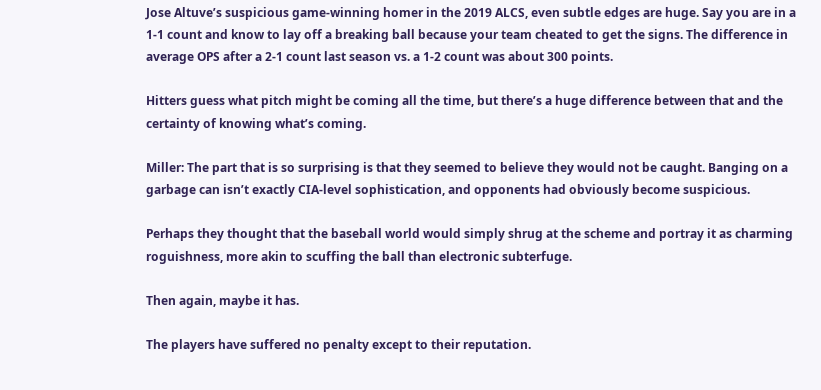Jose Altuve’s suspicious game-winning homer in the 2019 ALCS, even subtle edges are huge. Say you are in a 1-1 count and know to lay off a breaking ball because your team cheated to get the signs. The difference in average OPS after a 2-1 count last season vs. a 1-2 count was about 300 points.

Hitters guess what pitch might be coming all the time, but there’s a huge difference between that and the certainty of knowing what’s coming.

Miller: The part that is so surprising is that they seemed to believe they would not be caught. Banging on a garbage can isn’t exactly CIA-level sophistication, and opponents had obviously become suspicious.

Perhaps they thought that the baseball world would simply shrug at the scheme and portray it as charming roguishness, more akin to scuffing the ball than electronic subterfuge.

Then again, maybe it has.

The players have suffered no penalty except to their reputation.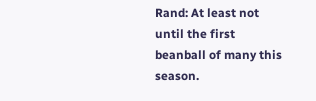Rand: At least not until the first beanball of many this season.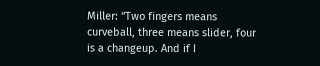Miller: “Two fingers means curveball, three means slider, four is a changeup. And if I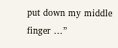put down my middle finger ...”